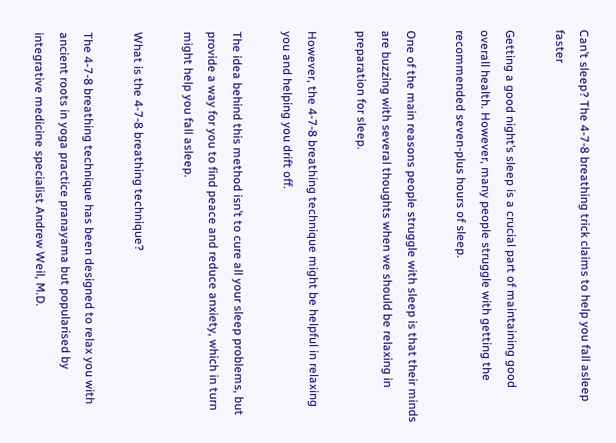Can’t sleep? The 4-7-8 breathing trick claims to help you fall asleep faster

Getting a good night’s sleep is a crucial part of maintaining good overall health. However, many people struggle with getting the recommended seven-plus hours of sleep.

One of the main reasons people struggle with sleep is that their minds are buzzing with several thoughts when we should be relaxing in preparation for sleep.

However, the 4-7-8 breathing technique might be helpful in relaxing you and helping you drift off.

The idea behind this method isn’t to cure all your sleep problems, but provide a way for you to find peace and reduce anxiety, which in turn might help you fall asleep.

What is the 4-7-8 breathing technique?

The 4-7-8 breathing technique has been designed to relax you with ancient roots in yoga practice pranayama but popularised by integrative medicine specialist Andrew Weil, M.D.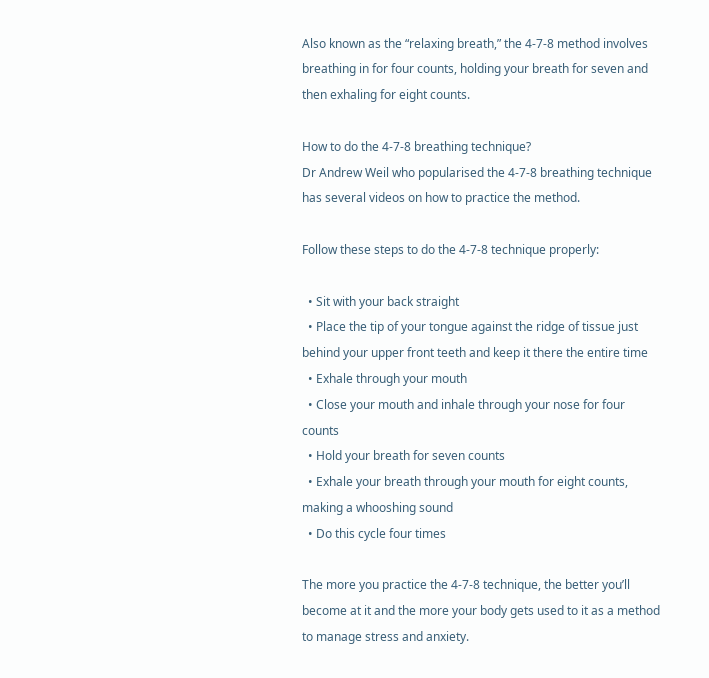Also known as the “relaxing breath,” the 4-7-8 method involves breathing in for four counts, holding your breath for seven and then exhaling for eight counts.

How to do the 4-7-8 breathing technique?
Dr Andrew Weil who popularised the 4-7-8 breathing technique has several videos on how to practice the method.

Follow these steps to do the 4-7-8 technique properly:

  • Sit with your back straight
  • Place the tip of your tongue against the ridge of tissue just behind your upper front teeth and keep it there the entire time
  • Exhale through your mouth
  • Close your mouth and inhale through your nose for four counts
  • Hold your breath for seven counts
  • Exhale your breath through your mouth for eight counts, making a whooshing sound
  • Do this cycle four times

The more you practice the 4-7-8 technique, the better you’ll become at it and the more your body gets used to it as a method to manage stress and anxiety.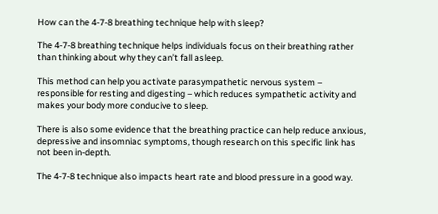How can the 4-7-8 breathing technique help with sleep?

The 4-7-8 breathing technique helps individuals focus on their breathing rather than thinking about why they can’t fall asleep.

This method can help you activate parasympathetic nervous system – responsible for resting and digesting – which reduces sympathetic activity and makes your body more conducive to sleep.

There is also some evidence that the breathing practice can help reduce anxious, depressive and insomniac symptoms, though research on this specific link has not been in-depth.

The 4-7-8 technique also impacts heart rate and blood pressure in a good way.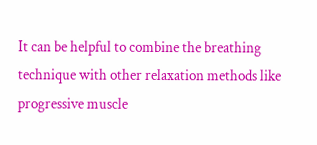It can be helpful to combine the breathing technique with other relaxation methods like progressive muscle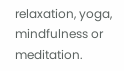relaxation, yoga, mindfulness or meditation.